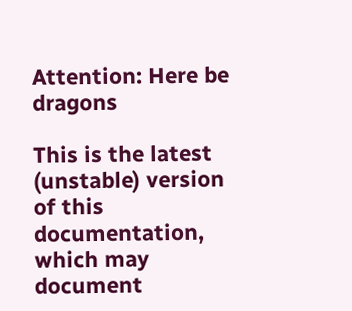Attention: Here be dragons

This is the latest (unstable) version of this documentation, which may document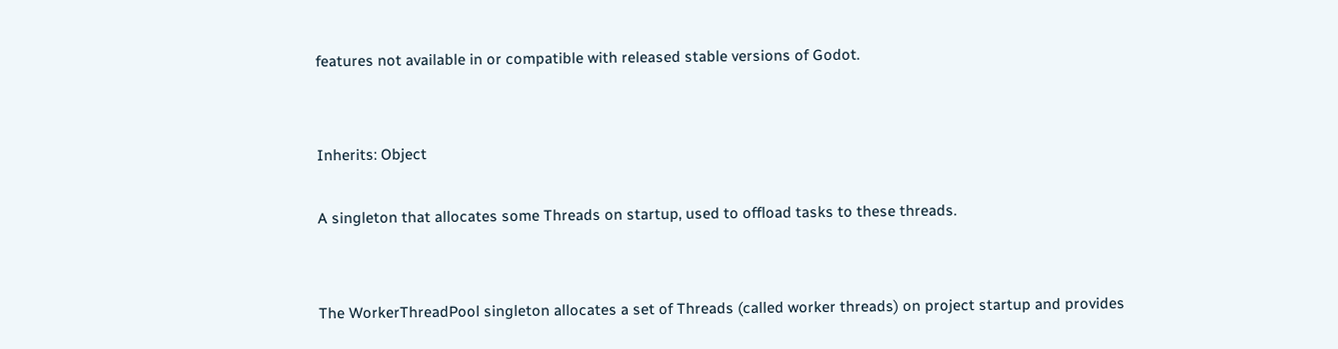features not available in or compatible with released stable versions of Godot.


Inherits: Object

A singleton that allocates some Threads on startup, used to offload tasks to these threads.


The WorkerThreadPool singleton allocates a set of Threads (called worker threads) on project startup and provides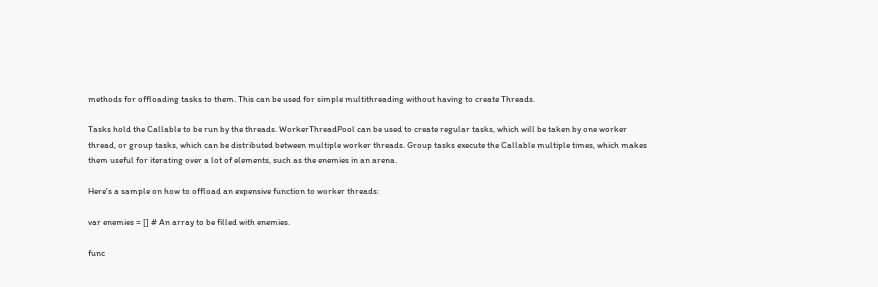methods for offloading tasks to them. This can be used for simple multithreading without having to create Threads.

Tasks hold the Callable to be run by the threads. WorkerThreadPool can be used to create regular tasks, which will be taken by one worker thread, or group tasks, which can be distributed between multiple worker threads. Group tasks execute the Callable multiple times, which makes them useful for iterating over a lot of elements, such as the enemies in an arena.

Here's a sample on how to offload an expensive function to worker threads:

var enemies = [] # An array to be filled with enemies.

func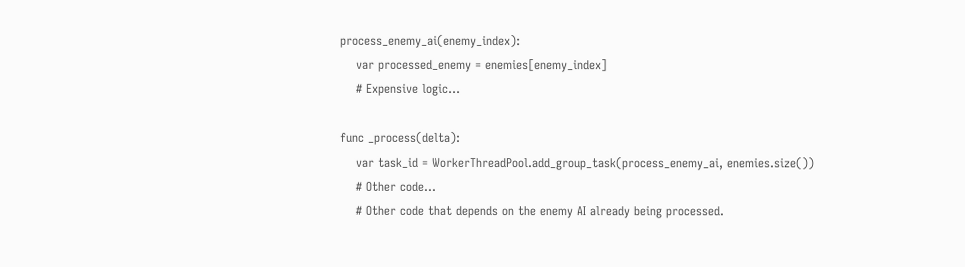process_enemy_ai(enemy_index):
    var processed_enemy = enemies[enemy_index]
    # Expensive logic...

func _process(delta):
    var task_id = WorkerThreadPool.add_group_task(process_enemy_ai, enemies.size())
    # Other code...
    # Other code that depends on the enemy AI already being processed.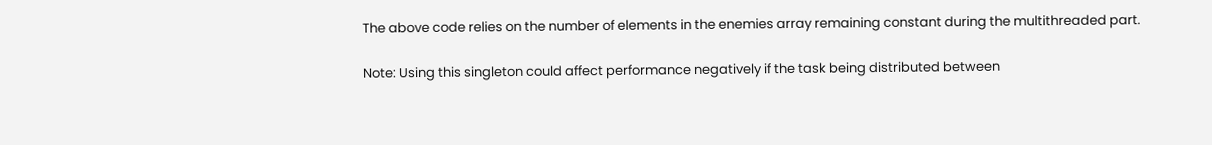The above code relies on the number of elements in the enemies array remaining constant during the multithreaded part.

Note: Using this singleton could affect performance negatively if the task being distributed between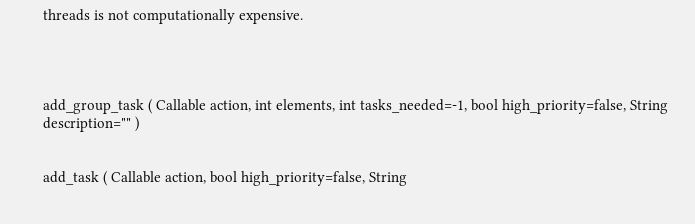threads is not computationally expensive.




add_group_task ( Callable action, int elements, int tasks_needed=-1, bool high_priority=false, String description="" )


add_task ( Callable action, bool high_priority=false, String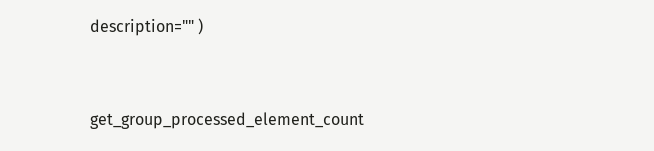description="" )


get_group_processed_element_count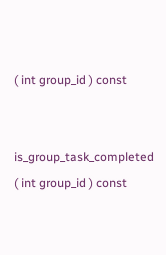( int group_id ) const


is_group_task_completed ( int group_id ) const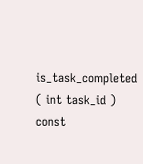is_task_completed ( int task_id ) const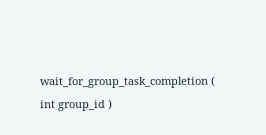wait_for_group_task_completion ( int group_id )